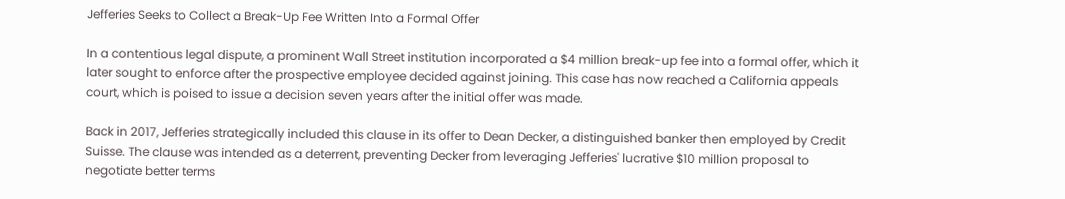Jefferies Seeks to Collect a Break-Up Fee Written Into a Formal Offer

In a contentious legal dispute, a prominent Wall Street institution incorporated a $4 million break-up fee into a formal offer, which it later sought to enforce after the prospective employee decided against joining. This case has now reached a California appeals court, which is poised to issue a decision seven years after the initial offer was made.

Back in 2017, Jefferies strategically included this clause in its offer to Dean Decker, a distinguished banker then employed by Credit Suisse. The clause was intended as a deterrent, preventing Decker from leveraging Jefferies' lucrative $10 million proposal to negotiate better terms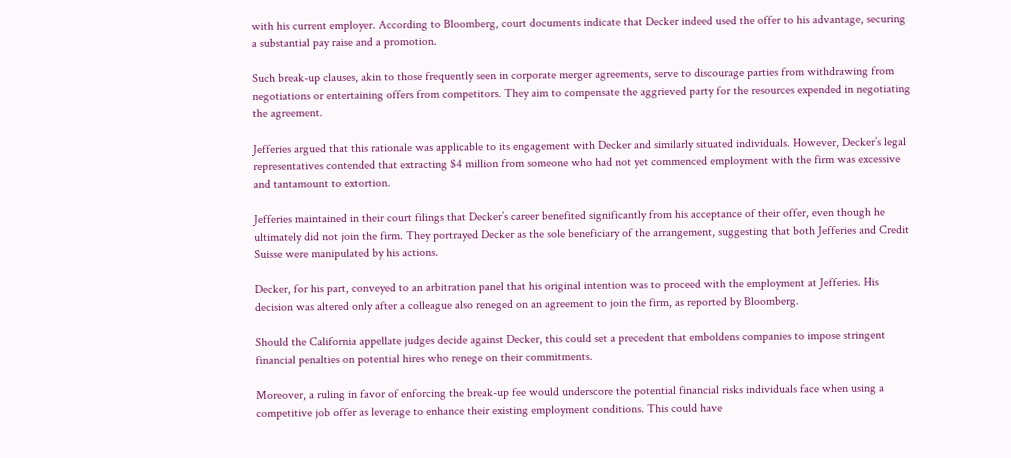with his current employer. According to Bloomberg, court documents indicate that Decker indeed used the offer to his advantage, securing a substantial pay raise and a promotion.

Such break-up clauses, akin to those frequently seen in corporate merger agreements, serve to discourage parties from withdrawing from negotiations or entertaining offers from competitors. They aim to compensate the aggrieved party for the resources expended in negotiating the agreement.

Jefferies argued that this rationale was applicable to its engagement with Decker and similarly situated individuals. However, Decker’s legal representatives contended that extracting $4 million from someone who had not yet commenced employment with the firm was excessive and tantamount to extortion.

Jefferies maintained in their court filings that Decker’s career benefited significantly from his acceptance of their offer, even though he ultimately did not join the firm. They portrayed Decker as the sole beneficiary of the arrangement, suggesting that both Jefferies and Credit Suisse were manipulated by his actions.

Decker, for his part, conveyed to an arbitration panel that his original intention was to proceed with the employment at Jefferies. His decision was altered only after a colleague also reneged on an agreement to join the firm, as reported by Bloomberg.

Should the California appellate judges decide against Decker, this could set a precedent that emboldens companies to impose stringent financial penalties on potential hires who renege on their commitments.

Moreover, a ruling in favor of enforcing the break-up fee would underscore the potential financial risks individuals face when using a competitive job offer as leverage to enhance their existing employment conditions. This could have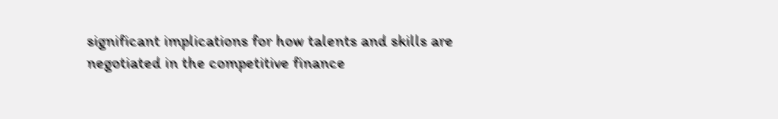significant implications for how talents and skills are negotiated in the competitive finance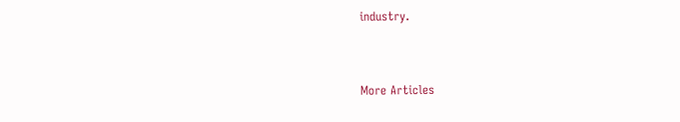industry.


More Articles